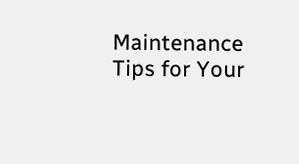Maintenance Tips for Your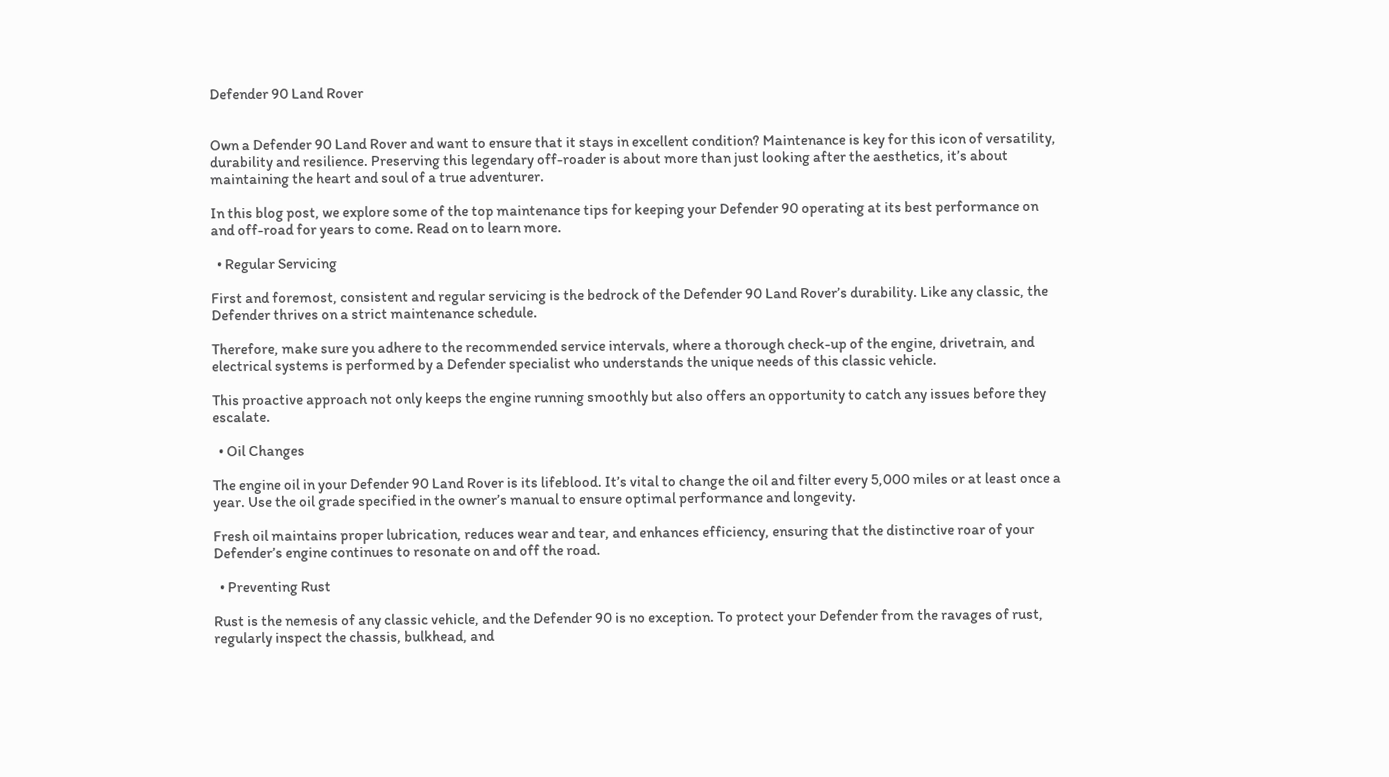Defender 90 Land Rover


Own a Defender 90 Land Rover and want to ensure that it stays in excellent condition? Maintenance is key for this icon of versatility, durability and resilience. Preserving this legendary off-roader is about more than just looking after the aesthetics, it’s about maintaining the heart and soul of a true adventurer.

In this blog post, we explore some of the top maintenance tips for keeping your Defender 90 operating at its best performance on and off-road for years to come. Read on to learn more.

  • Regular Servicing

First and foremost, consistent and regular servicing is the bedrock of the Defender 90 Land Rover’s durability. Like any classic, the Defender thrives on a strict maintenance schedule.

Therefore, make sure you adhere to the recommended service intervals, where a thorough check-up of the engine, drivetrain, and electrical systems is performed by a Defender specialist who understands the unique needs of this classic vehicle.

This proactive approach not only keeps the engine running smoothly but also offers an opportunity to catch any issues before they escalate.

  • Oil Changes

The engine oil in your Defender 90 Land Rover is its lifeblood. It’s vital to change the oil and filter every 5,000 miles or at least once a year. Use the oil grade specified in the owner’s manual to ensure optimal performance and longevity.

Fresh oil maintains proper lubrication, reduces wear and tear, and enhances efficiency, ensuring that the distinctive roar of your Defender’s engine continues to resonate on and off the road.

  • Preventing Rust

Rust is the nemesis of any classic vehicle, and the Defender 90 is no exception. To protect your Defender from the ravages of rust, regularly inspect the chassis, bulkhead, and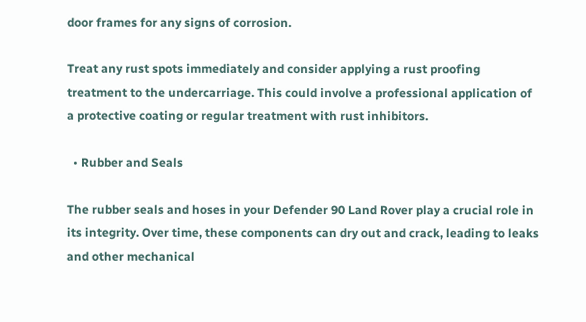door frames for any signs of corrosion.

Treat any rust spots immediately and consider applying a rust proofing treatment to the undercarriage. This could involve a professional application of a protective coating or regular treatment with rust inhibitors.

  • Rubber and Seals

The rubber seals and hoses in your Defender 90 Land Rover play a crucial role in its integrity. Over time, these components can dry out and crack, leading to leaks and other mechanical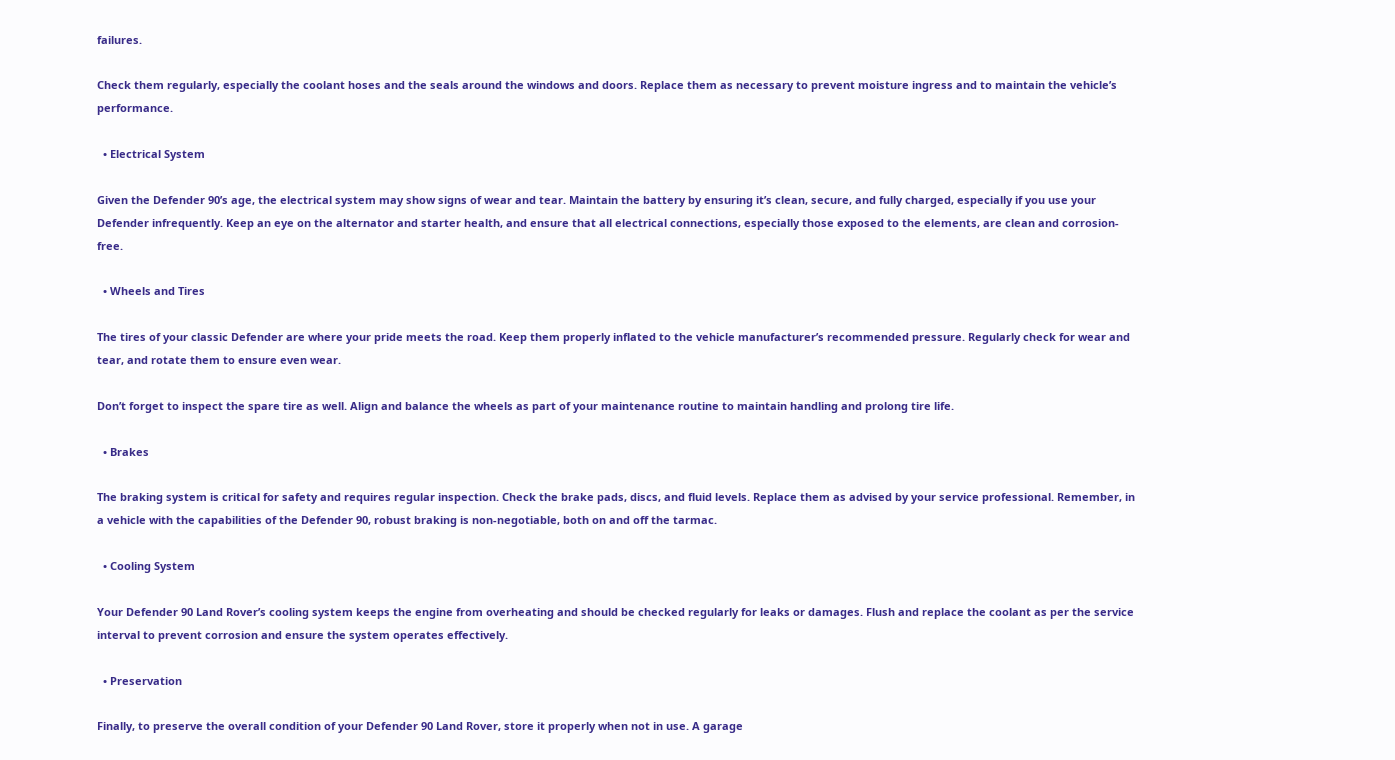failures.

Check them regularly, especially the coolant hoses and the seals around the windows and doors. Replace them as necessary to prevent moisture ingress and to maintain the vehicle’s performance.

  • Electrical System

Given the Defender 90’s age, the electrical system may show signs of wear and tear. Maintain the battery by ensuring it’s clean, secure, and fully charged, especially if you use your Defender infrequently. Keep an eye on the alternator and starter health, and ensure that all electrical connections, especially those exposed to the elements, are clean and corrosion-free.

  • Wheels and Tires

The tires of your classic Defender are where your pride meets the road. Keep them properly inflated to the vehicle manufacturer’s recommended pressure. Regularly check for wear and tear, and rotate them to ensure even wear.

Don’t forget to inspect the spare tire as well. Align and balance the wheels as part of your maintenance routine to maintain handling and prolong tire life.

  • Brakes

The braking system is critical for safety and requires regular inspection. Check the brake pads, discs, and fluid levels. Replace them as advised by your service professional. Remember, in a vehicle with the capabilities of the Defender 90, robust braking is non-negotiable, both on and off the tarmac.

  • Cooling System

Your Defender 90 Land Rover’s cooling system keeps the engine from overheating and should be checked regularly for leaks or damages. Flush and replace the coolant as per the service interval to prevent corrosion and ensure the system operates effectively.

  • Preservation

Finally, to preserve the overall condition of your Defender 90 Land Rover, store it properly when not in use. A garage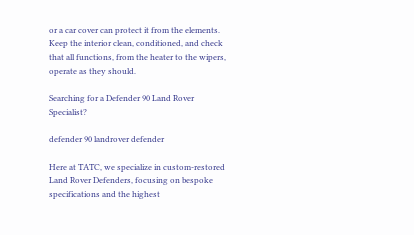or a car cover can protect it from the elements. Keep the interior clean, conditioned, and check that all functions, from the heater to the wipers, operate as they should.

Searching for a Defender 90 Land Rover Specialist?

defender 90 landrover defender

Here at TATC, we specialize in custom-restored Land Rover Defenders, focusing on bespoke specifications and the highest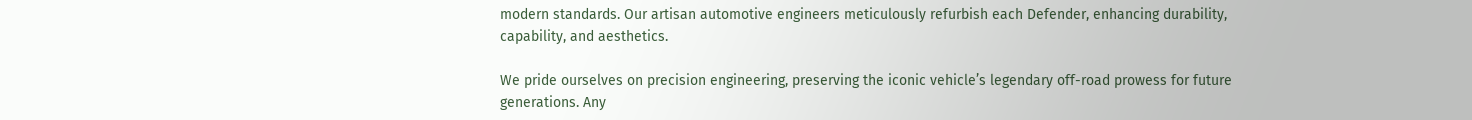modern standards. Our artisan automotive engineers meticulously refurbish each Defender, enhancing durability, capability, and aesthetics.

We pride ourselves on precision engineering, preserving the iconic vehicle’s legendary off-road prowess for future generations. Any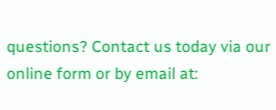questions? Contact us today via our online form or by email at: